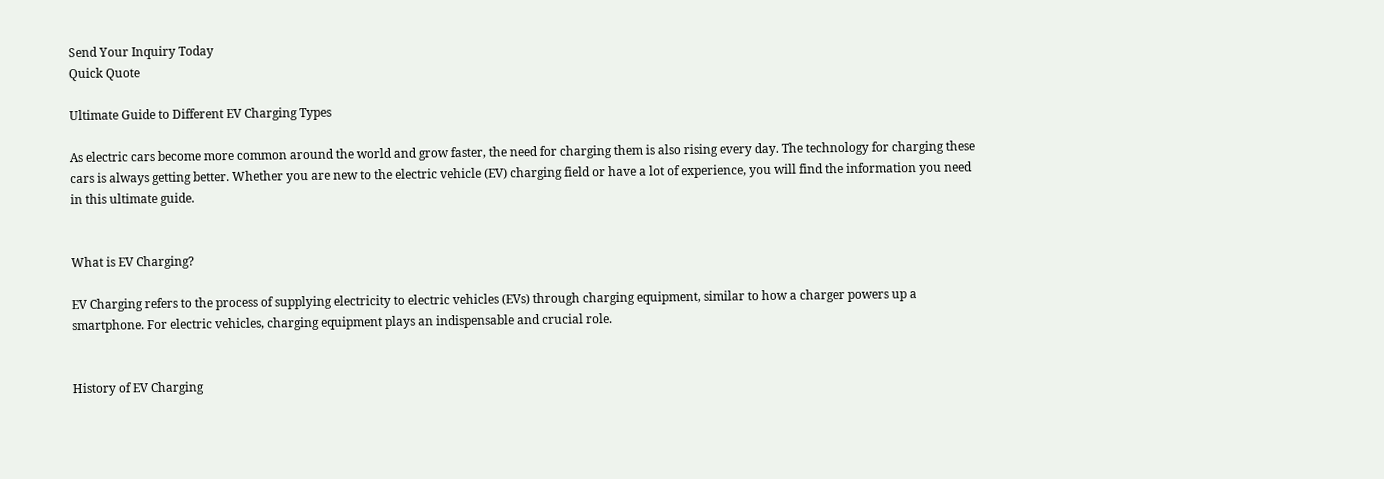Send Your Inquiry Today
Quick Quote

Ultimate Guide to Different EV Charging Types

As electric cars become more common around the world and grow faster, the need for charging them is also rising every day. The technology for charging these cars is always getting better. Whether you are new to the electric vehicle (EV) charging field or have a lot of experience, you will find the information you need in this ultimate guide.


What is EV Charging?

EV Charging refers to the process of supplying electricity to electric vehicles (EVs) through charging equipment, similar to how a charger powers up a smartphone. For electric vehicles, charging equipment plays an indispensable and crucial role.


History of EV Charging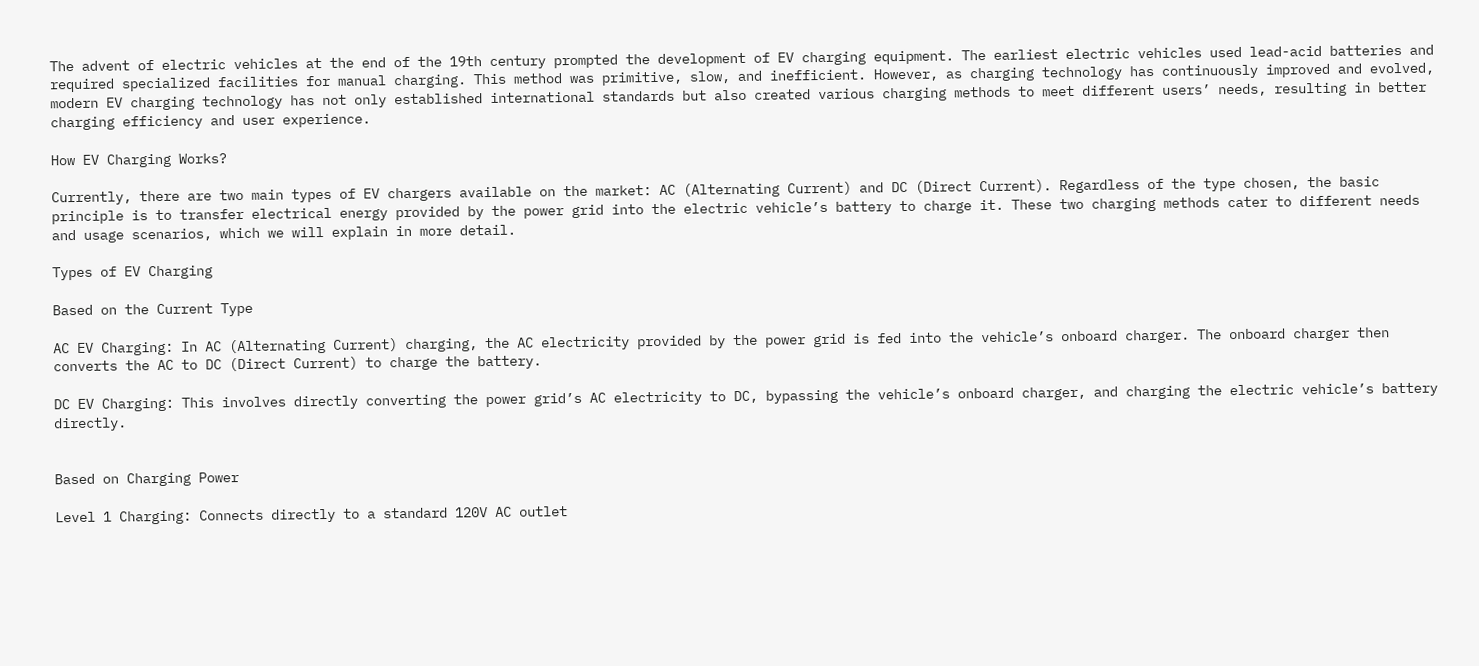The advent of electric vehicles at the end of the 19th century prompted the development of EV charging equipment. The earliest electric vehicles used lead-acid batteries and required specialized facilities for manual charging. This method was primitive, slow, and inefficient. However, as charging technology has continuously improved and evolved, modern EV charging technology has not only established international standards but also created various charging methods to meet different users’ needs, resulting in better charging efficiency and user experience.

How EV Charging Works?

Currently, there are two main types of EV chargers available on the market: AC (Alternating Current) and DC (Direct Current). Regardless of the type chosen, the basic principle is to transfer electrical energy provided by the power grid into the electric vehicle’s battery to charge it. These two charging methods cater to different needs and usage scenarios, which we will explain in more detail.

Types of EV Charging

Based on the Current Type

AC EV Charging: In AC (Alternating Current) charging, the AC electricity provided by the power grid is fed into the vehicle’s onboard charger. The onboard charger then converts the AC to DC (Direct Current) to charge the battery.

DC EV Charging: This involves directly converting the power grid’s AC electricity to DC, bypassing the vehicle’s onboard charger, and charging the electric vehicle’s battery directly.


Based on Charging Power

Level 1 Charging: Connects directly to a standard 120V AC outlet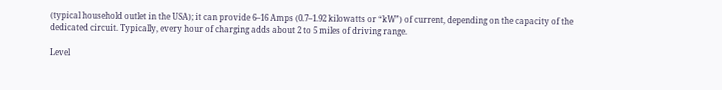(typical household outlet in the USA); it can provide 6–16 Amps (0.7–1.92 kilowatts or “kW”) of current, depending on the capacity of the dedicated circuit. Typically, every hour of charging adds about 2 to 5 miles of driving range.

Level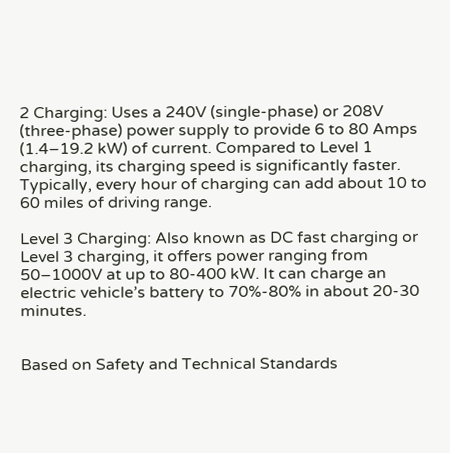2 Charging: Uses a 240V (single-phase) or 208V (three-phase) power supply to provide 6 to 80 Amps (1.4–19.2 kW) of current. Compared to Level 1 charging, its charging speed is significantly faster. Typically, every hour of charging can add about 10 to 60 miles of driving range.

Level 3 Charging: Also known as DC fast charging or Level 3 charging, it offers power ranging from 50–1000V at up to 80-400 kW. It can charge an electric vehicle’s battery to 70%-80% in about 20-30 minutes.


Based on Safety and Technical Standards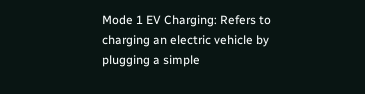Mode 1 EV Charging: Refers to charging an electric vehicle by plugging a simple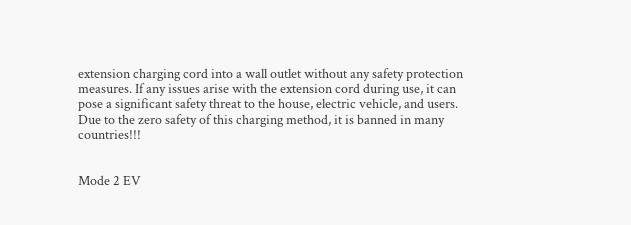extension charging cord into a wall outlet without any safety protection measures. If any issues arise with the extension cord during use, it can pose a significant safety threat to the house, electric vehicle, and users. Due to the zero safety of this charging method, it is banned in many countries!!!


Mode 2 EV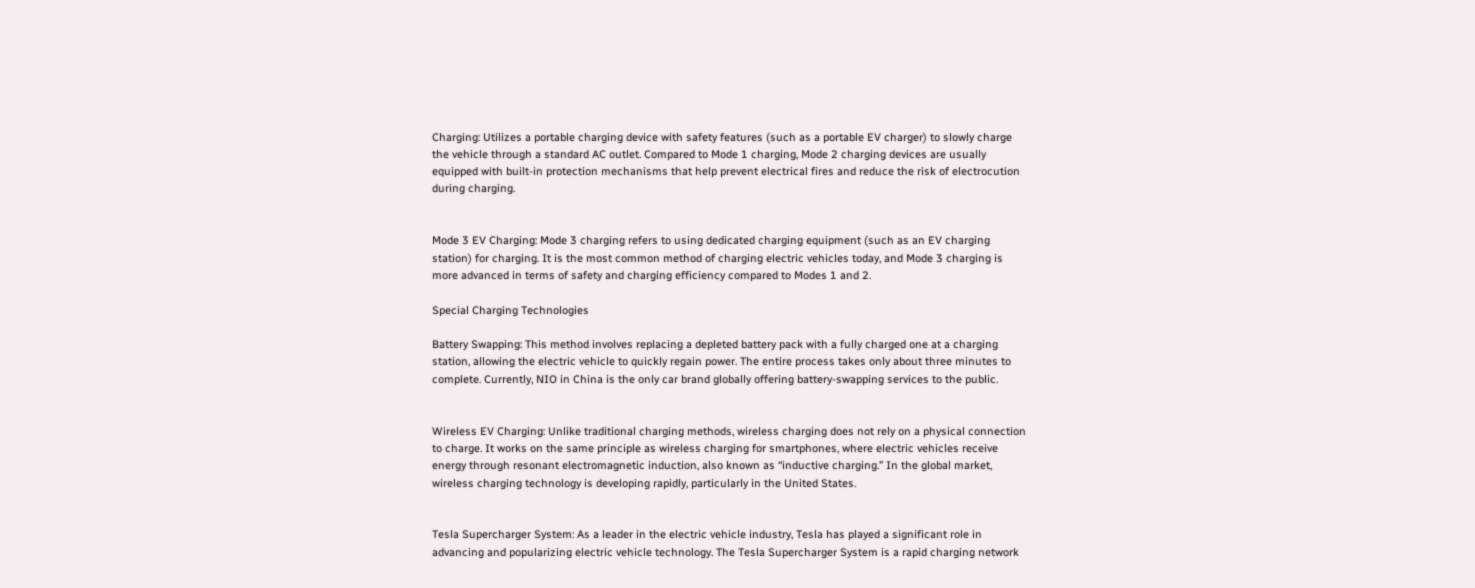Charging: Utilizes a portable charging device with safety features (such as a portable EV charger) to slowly charge the vehicle through a standard AC outlet. Compared to Mode 1 charging, Mode 2 charging devices are usually equipped with built-in protection mechanisms that help prevent electrical fires and reduce the risk of electrocution during charging.


Mode 3 EV Charging: Mode 3 charging refers to using dedicated charging equipment (such as an EV charging station) for charging. It is the most common method of charging electric vehicles today, and Mode 3 charging is more advanced in terms of safety and charging efficiency compared to Modes 1 and 2.

Special Charging Technologies

Battery Swapping: This method involves replacing a depleted battery pack with a fully charged one at a charging station, allowing the electric vehicle to quickly regain power. The entire process takes only about three minutes to complete. Currently, NIO in China is the only car brand globally offering battery-swapping services to the public.


Wireless EV Charging: Unlike traditional charging methods, wireless charging does not rely on a physical connection to charge. It works on the same principle as wireless charging for smartphones, where electric vehicles receive energy through resonant electromagnetic induction, also known as “inductive charging.” In the global market, wireless charging technology is developing rapidly, particularly in the United States.


Tesla Supercharger System: As a leader in the electric vehicle industry, Tesla has played a significant role in advancing and popularizing electric vehicle technology. The Tesla Supercharger System is a rapid charging network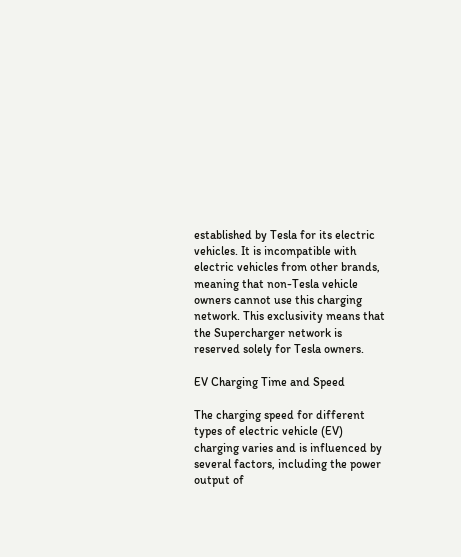established by Tesla for its electric vehicles. It is incompatible with electric vehicles from other brands, meaning that non-Tesla vehicle owners cannot use this charging network. This exclusivity means that the Supercharger network is reserved solely for Tesla owners.

EV Charging Time and Speed

The charging speed for different types of electric vehicle (EV) charging varies and is influenced by several factors, including the power output of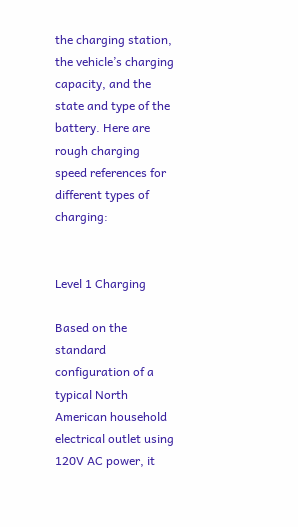the charging station, the vehicle’s charging capacity, and the state and type of the battery. Here are rough charging speed references for different types of charging:


Level 1 Charging

Based on the standard configuration of a typical North American household electrical outlet using 120V AC power, it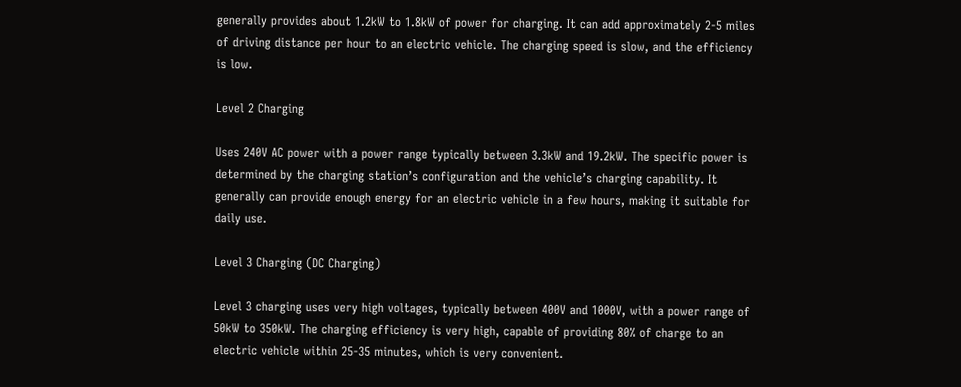generally provides about 1.2kW to 1.8kW of power for charging. It can add approximately 2-5 miles of driving distance per hour to an electric vehicle. The charging speed is slow, and the efficiency is low.

Level 2 Charging

Uses 240V AC power with a power range typically between 3.3kW and 19.2kW. The specific power is determined by the charging station’s configuration and the vehicle’s charging capability. It generally can provide enough energy for an electric vehicle in a few hours, making it suitable for daily use.

Level 3 Charging (DC Charging)

Level 3 charging uses very high voltages, typically between 400V and 1000V, with a power range of 50kW to 350kW. The charging efficiency is very high, capable of providing 80% of charge to an electric vehicle within 25-35 minutes, which is very convenient.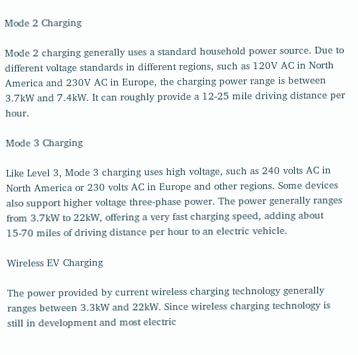Mode 2 Charging

Mode 2 charging generally uses a standard household power source. Due to different voltage standards in different regions, such as 120V AC in North America and 230V AC in Europe, the charging power range is between 3.7kW and 7.4kW. It can roughly provide a 12-25 mile driving distance per hour.

Mode 3 Charging

Like Level 3, Mode 3 charging uses high voltage, such as 240 volts AC in North America or 230 volts AC in Europe and other regions. Some devices also support higher voltage three-phase power. The power generally ranges from 3.7kW to 22kW, offering a very fast charging speed, adding about 15-70 miles of driving distance per hour to an electric vehicle.

Wireless EV Charging

The power provided by current wireless charging technology generally ranges between 3.3kW and 22kW. Since wireless charging technology is still in development and most electric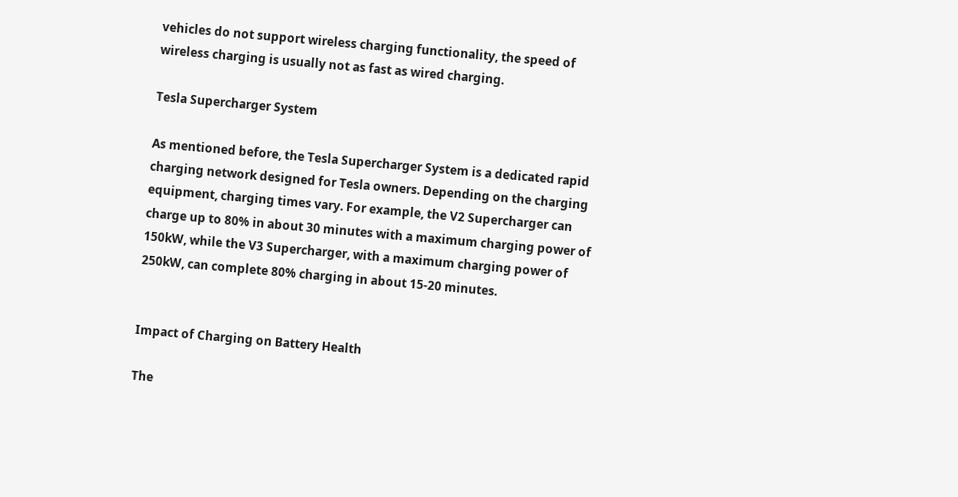vehicles do not support wireless charging functionality, the speed of wireless charging is usually not as fast as wired charging.

Tesla Supercharger System

As mentioned before, the Tesla Supercharger System is a dedicated rapid charging network designed for Tesla owners. Depending on the charging equipment, charging times vary. For example, the V2 Supercharger can charge up to 80% in about 30 minutes with a maximum charging power of 150kW, while the V3 Supercharger, with a maximum charging power of 250kW, can complete 80% charging in about 15-20 minutes.


Impact of Charging on Battery Health

The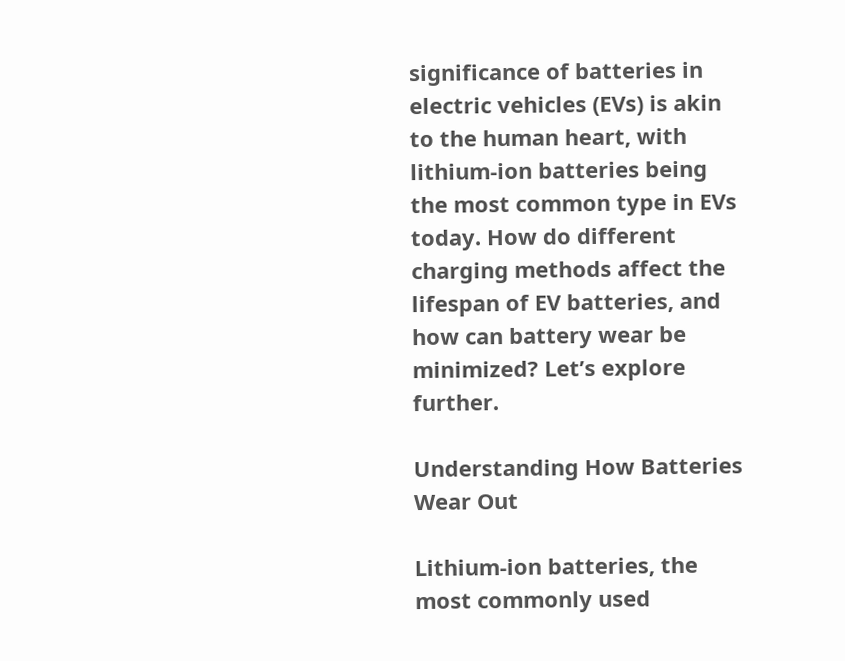significance of batteries in electric vehicles (EVs) is akin to the human heart, with lithium-ion batteries being the most common type in EVs today. How do different charging methods affect the lifespan of EV batteries, and how can battery wear be minimized? Let’s explore further.

Understanding How Batteries Wear Out

Lithium-ion batteries, the most commonly used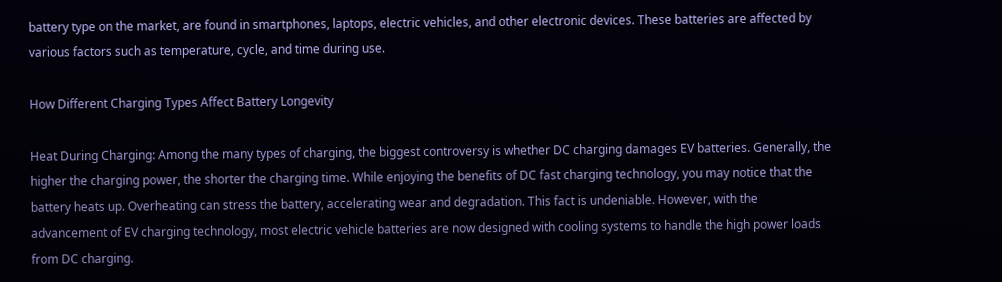battery type on the market, are found in smartphones, laptops, electric vehicles, and other electronic devices. These batteries are affected by various factors such as temperature, cycle, and time during use.

How Different Charging Types Affect Battery Longevity

Heat During Charging: Among the many types of charging, the biggest controversy is whether DC charging damages EV batteries. Generally, the higher the charging power, the shorter the charging time. While enjoying the benefits of DC fast charging technology, you may notice that the battery heats up. Overheating can stress the battery, accelerating wear and degradation. This fact is undeniable. However, with the advancement of EV charging technology, most electric vehicle batteries are now designed with cooling systems to handle the high power loads from DC charging.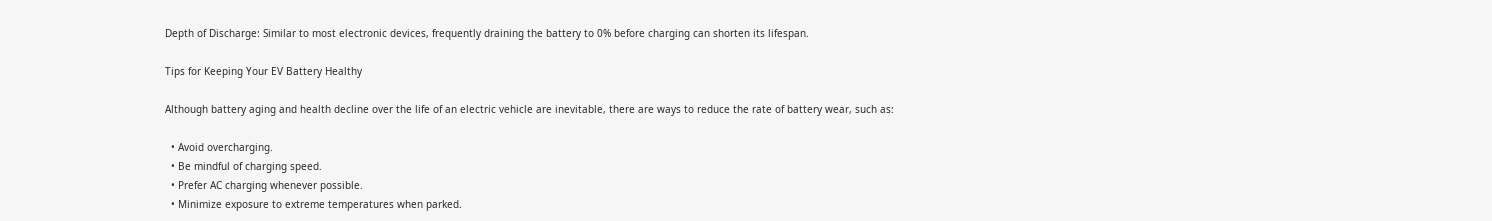Depth of Discharge: Similar to most electronic devices, frequently draining the battery to 0% before charging can shorten its lifespan.

Tips for Keeping Your EV Battery Healthy

Although battery aging and health decline over the life of an electric vehicle are inevitable, there are ways to reduce the rate of battery wear, such as:

  • Avoid overcharging.
  • Be mindful of charging speed.
  • Prefer AC charging whenever possible.
  • Minimize exposure to extreme temperatures when parked.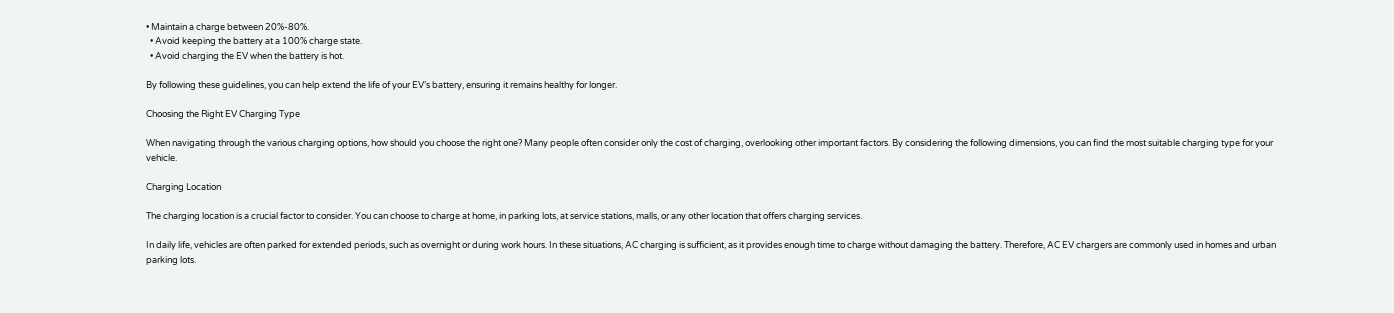• Maintain a charge between 20%-80%.
  • Avoid keeping the battery at a 100% charge state.
  • Avoid charging the EV when the battery is hot.

By following these guidelines, you can help extend the life of your EV’s battery, ensuring it remains healthy for longer.

Choosing the Right EV Charging Type

When navigating through the various charging options, how should you choose the right one? Many people often consider only the cost of charging, overlooking other important factors. By considering the following dimensions, you can find the most suitable charging type for your vehicle.

Charging Location

The charging location is a crucial factor to consider. You can choose to charge at home, in parking lots, at service stations, malls, or any other location that offers charging services.

In daily life, vehicles are often parked for extended periods, such as overnight or during work hours. In these situations, AC charging is sufficient, as it provides enough time to charge without damaging the battery. Therefore, AC EV chargers are commonly used in homes and urban parking lots.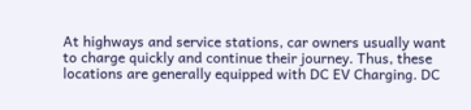At highways and service stations, car owners usually want to charge quickly and continue their journey. Thus, these locations are generally equipped with DC EV Charging. DC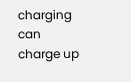charging can charge up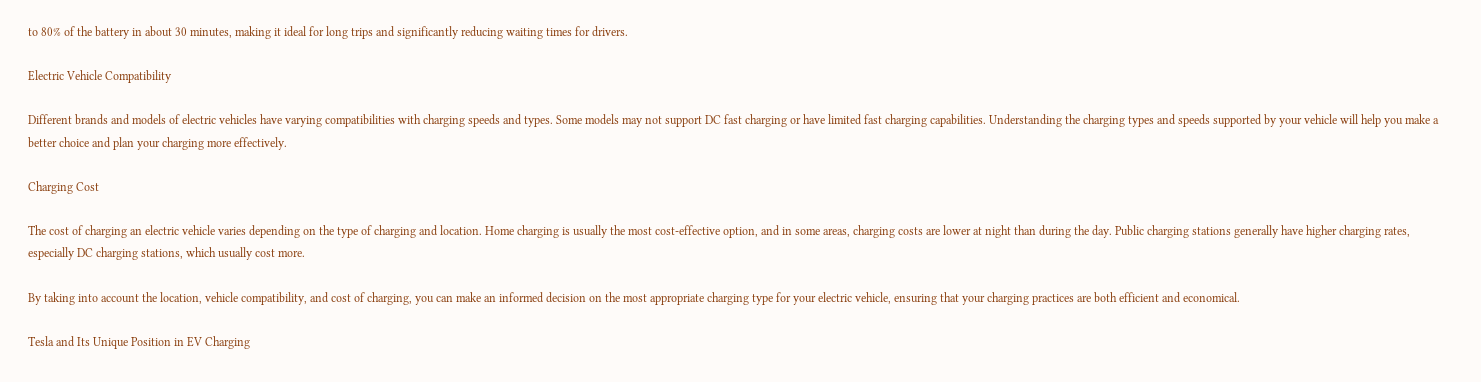to 80% of the battery in about 30 minutes, making it ideal for long trips and significantly reducing waiting times for drivers.

Electric Vehicle Compatibility

Different brands and models of electric vehicles have varying compatibilities with charging speeds and types. Some models may not support DC fast charging or have limited fast charging capabilities. Understanding the charging types and speeds supported by your vehicle will help you make a better choice and plan your charging more effectively.

Charging Cost

The cost of charging an electric vehicle varies depending on the type of charging and location. Home charging is usually the most cost-effective option, and in some areas, charging costs are lower at night than during the day. Public charging stations generally have higher charging rates, especially DC charging stations, which usually cost more.

By taking into account the location, vehicle compatibility, and cost of charging, you can make an informed decision on the most appropriate charging type for your electric vehicle, ensuring that your charging practices are both efficient and economical.

Tesla and Its Unique Position in EV Charging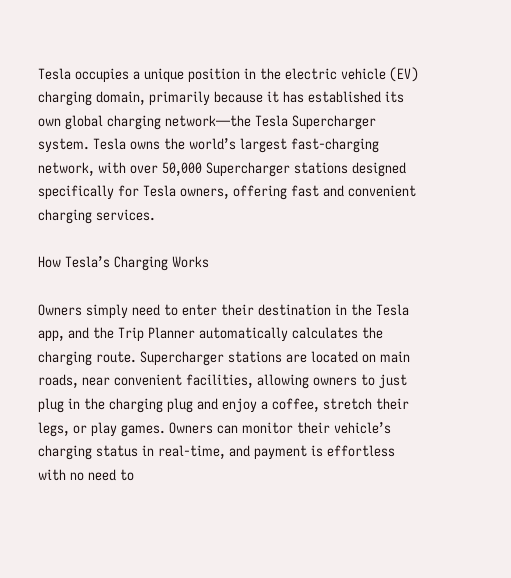Tesla occupies a unique position in the electric vehicle (EV) charging domain, primarily because it has established its own global charging network—the Tesla Supercharger system. Tesla owns the world’s largest fast-charging network, with over 50,000 Supercharger stations designed specifically for Tesla owners, offering fast and convenient charging services.

How Tesla’s Charging Works

Owners simply need to enter their destination in the Tesla app, and the Trip Planner automatically calculates the charging route. Supercharger stations are located on main roads, near convenient facilities, allowing owners to just plug in the charging plug and enjoy a coffee, stretch their legs, or play games. Owners can monitor their vehicle’s charging status in real-time, and payment is effortless with no need to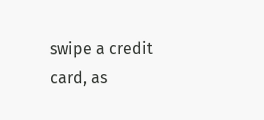swipe a credit card, as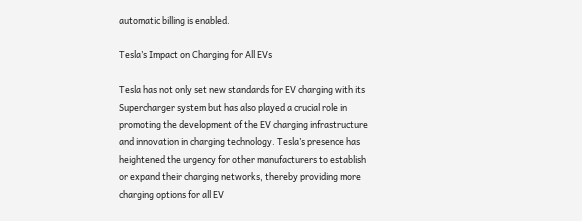automatic billing is enabled.

Tesla’s Impact on Charging for All EVs

Tesla has not only set new standards for EV charging with its Supercharger system but has also played a crucial role in promoting the development of the EV charging infrastructure and innovation in charging technology. Tesla’s presence has heightened the urgency for other manufacturers to establish or expand their charging networks, thereby providing more charging options for all EV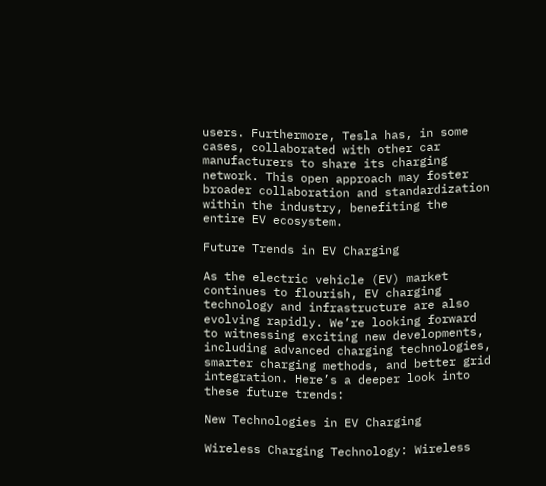users. Furthermore, Tesla has, in some cases, collaborated with other car manufacturers to share its charging network. This open approach may foster broader collaboration and standardization within the industry, benefiting the entire EV ecosystem.

Future Trends in EV Charging

As the electric vehicle (EV) market continues to flourish, EV charging technology and infrastructure are also evolving rapidly. We’re looking forward to witnessing exciting new developments, including advanced charging technologies, smarter charging methods, and better grid integration. Here’s a deeper look into these future trends:

New Technologies in EV Charging

Wireless Charging Technology: Wireless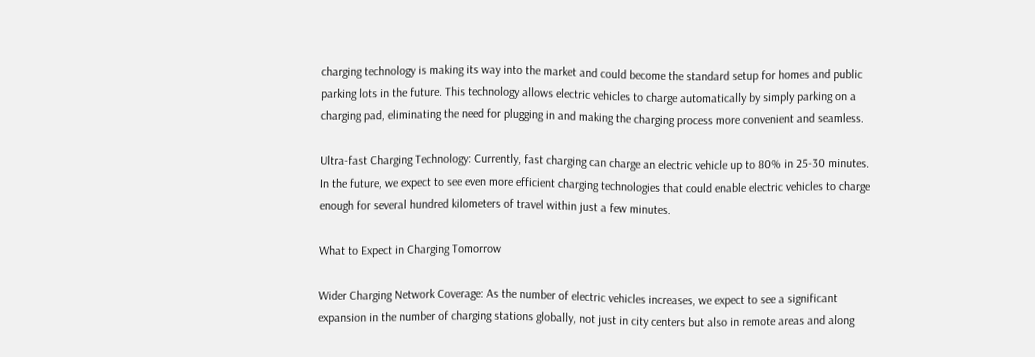charging technology is making its way into the market and could become the standard setup for homes and public parking lots in the future. This technology allows electric vehicles to charge automatically by simply parking on a charging pad, eliminating the need for plugging in and making the charging process more convenient and seamless.

Ultra-fast Charging Technology: Currently, fast charging can charge an electric vehicle up to 80% in 25-30 minutes. In the future, we expect to see even more efficient charging technologies that could enable electric vehicles to charge enough for several hundred kilometers of travel within just a few minutes.

What to Expect in Charging Tomorrow

Wider Charging Network Coverage: As the number of electric vehicles increases, we expect to see a significant expansion in the number of charging stations globally, not just in city centers but also in remote areas and along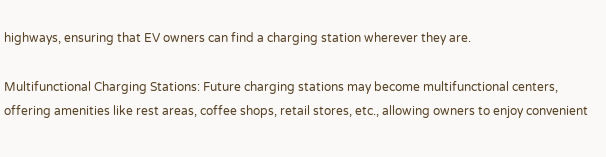highways, ensuring that EV owners can find a charging station wherever they are.

Multifunctional Charging Stations: Future charging stations may become multifunctional centers, offering amenities like rest areas, coffee shops, retail stores, etc., allowing owners to enjoy convenient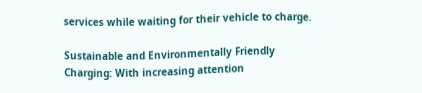services while waiting for their vehicle to charge.

Sustainable and Environmentally Friendly Charging: With increasing attention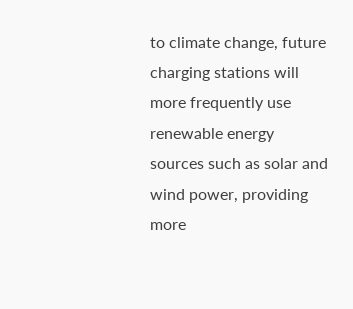to climate change, future charging stations will more frequently use renewable energy sources such as solar and wind power, providing more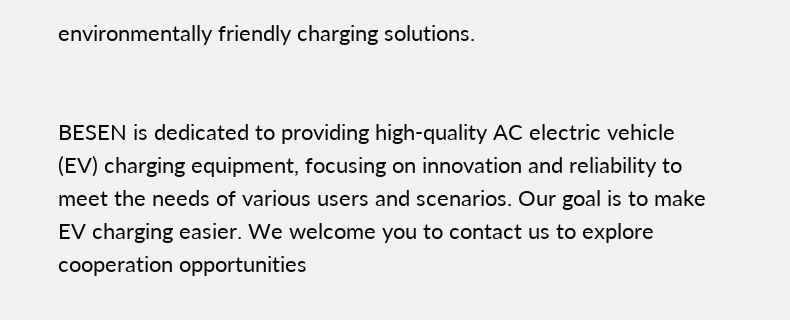environmentally friendly charging solutions.


BESEN is dedicated to providing high-quality AC electric vehicle (EV) charging equipment, focusing on innovation and reliability to meet the needs of various users and scenarios. Our goal is to make EV charging easier. We welcome you to contact us to explore cooperation opportunities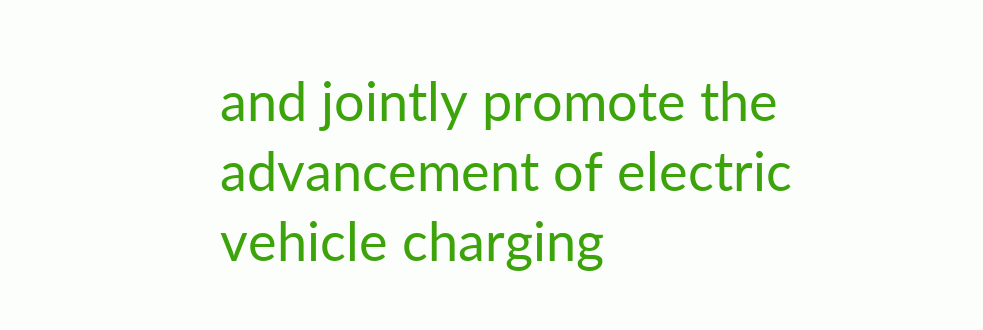and jointly promote the advancement of electric vehicle charging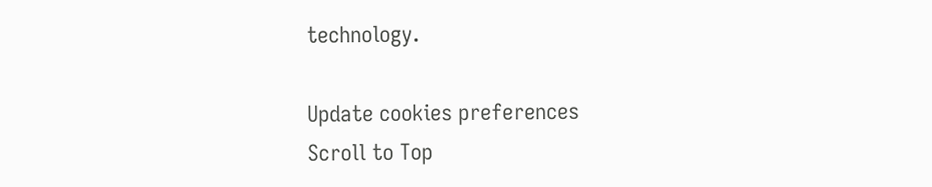technology.

Update cookies preferences
Scroll to Top